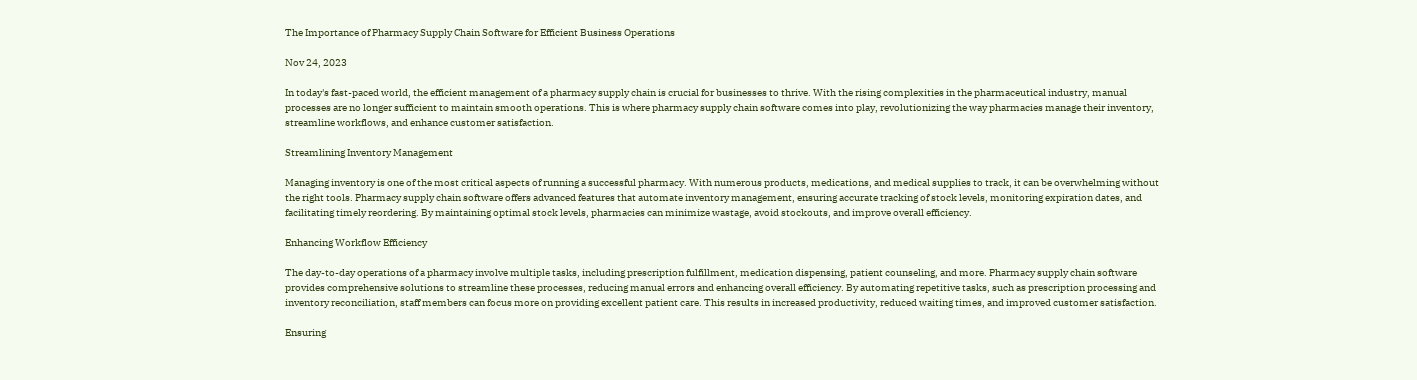The Importance of Pharmacy Supply Chain Software for Efficient Business Operations

Nov 24, 2023

In today's fast-paced world, the efficient management of a pharmacy supply chain is crucial for businesses to thrive. With the rising complexities in the pharmaceutical industry, manual processes are no longer sufficient to maintain smooth operations. This is where pharmacy supply chain software comes into play, revolutionizing the way pharmacies manage their inventory, streamline workflows, and enhance customer satisfaction.

Streamlining Inventory Management

Managing inventory is one of the most critical aspects of running a successful pharmacy. With numerous products, medications, and medical supplies to track, it can be overwhelming without the right tools. Pharmacy supply chain software offers advanced features that automate inventory management, ensuring accurate tracking of stock levels, monitoring expiration dates, and facilitating timely reordering. By maintaining optimal stock levels, pharmacies can minimize wastage, avoid stockouts, and improve overall efficiency.

Enhancing Workflow Efficiency

The day-to-day operations of a pharmacy involve multiple tasks, including prescription fulfillment, medication dispensing, patient counseling, and more. Pharmacy supply chain software provides comprehensive solutions to streamline these processes, reducing manual errors and enhancing overall efficiency. By automating repetitive tasks, such as prescription processing and inventory reconciliation, staff members can focus more on providing excellent patient care. This results in increased productivity, reduced waiting times, and improved customer satisfaction.

Ensuring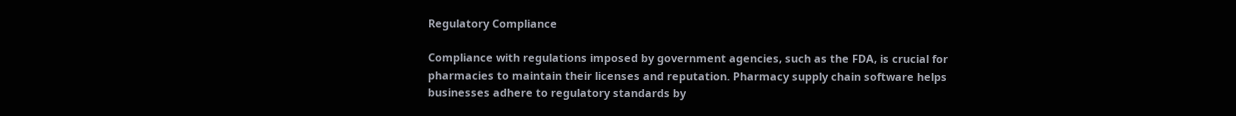Regulatory Compliance

Compliance with regulations imposed by government agencies, such as the FDA, is crucial for pharmacies to maintain their licenses and reputation. Pharmacy supply chain software helps businesses adhere to regulatory standards by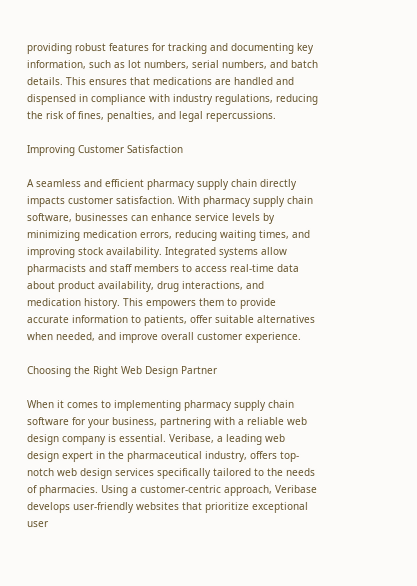providing robust features for tracking and documenting key information, such as lot numbers, serial numbers, and batch details. This ensures that medications are handled and dispensed in compliance with industry regulations, reducing the risk of fines, penalties, and legal repercussions.

Improving Customer Satisfaction

A seamless and efficient pharmacy supply chain directly impacts customer satisfaction. With pharmacy supply chain software, businesses can enhance service levels by minimizing medication errors, reducing waiting times, and improving stock availability. Integrated systems allow pharmacists and staff members to access real-time data about product availability, drug interactions, and medication history. This empowers them to provide accurate information to patients, offer suitable alternatives when needed, and improve overall customer experience.

Choosing the Right Web Design Partner

When it comes to implementing pharmacy supply chain software for your business, partnering with a reliable web design company is essential. Veribase, a leading web design expert in the pharmaceutical industry, offers top-notch web design services specifically tailored to the needs of pharmacies. Using a customer-centric approach, Veribase develops user-friendly websites that prioritize exceptional user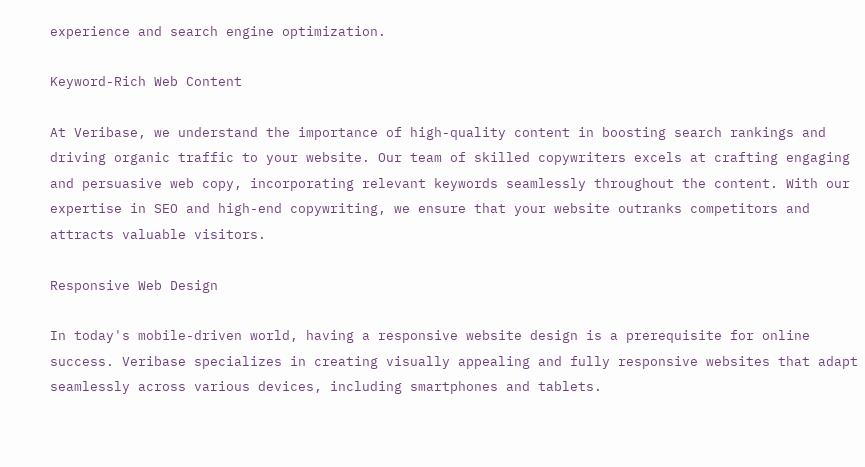experience and search engine optimization.

Keyword-Rich Web Content

At Veribase, we understand the importance of high-quality content in boosting search rankings and driving organic traffic to your website. Our team of skilled copywriters excels at crafting engaging and persuasive web copy, incorporating relevant keywords seamlessly throughout the content. With our expertise in SEO and high-end copywriting, we ensure that your website outranks competitors and attracts valuable visitors.

Responsive Web Design

In today's mobile-driven world, having a responsive website design is a prerequisite for online success. Veribase specializes in creating visually appealing and fully responsive websites that adapt seamlessly across various devices, including smartphones and tablets.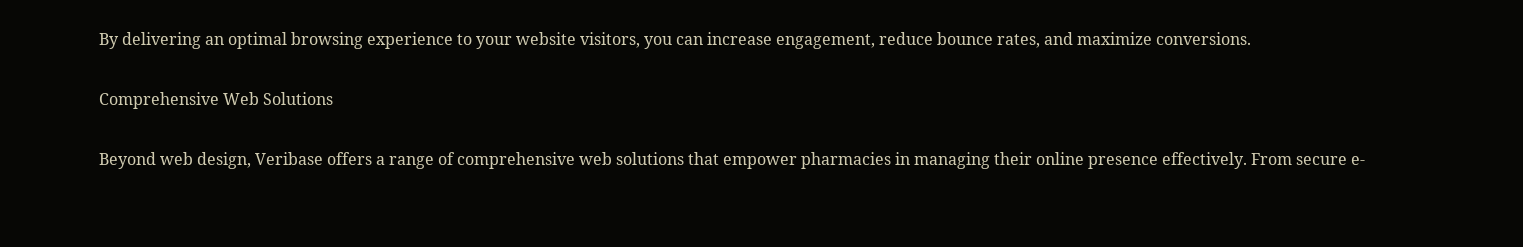By delivering an optimal browsing experience to your website visitors, you can increase engagement, reduce bounce rates, and maximize conversions.

Comprehensive Web Solutions

Beyond web design, Veribase offers a range of comprehensive web solutions that empower pharmacies in managing their online presence effectively. From secure e-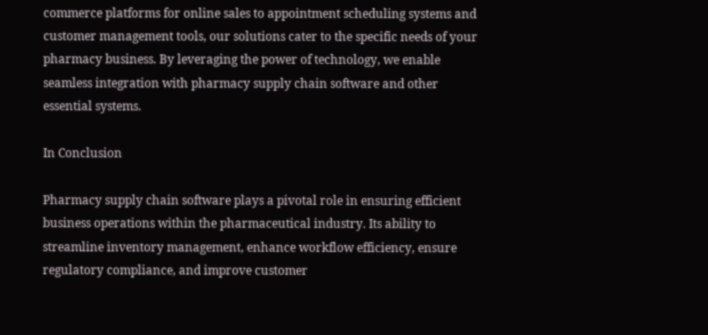commerce platforms for online sales to appointment scheduling systems and customer management tools, our solutions cater to the specific needs of your pharmacy business. By leveraging the power of technology, we enable seamless integration with pharmacy supply chain software and other essential systems.

In Conclusion

Pharmacy supply chain software plays a pivotal role in ensuring efficient business operations within the pharmaceutical industry. Its ability to streamline inventory management, enhance workflow efficiency, ensure regulatory compliance, and improve customer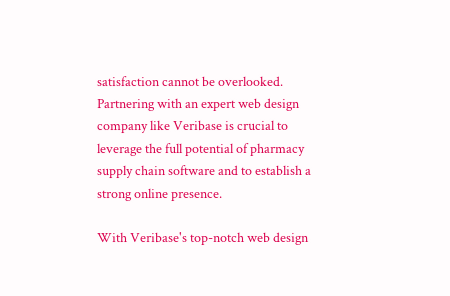satisfaction cannot be overlooked. Partnering with an expert web design company like Veribase is crucial to leverage the full potential of pharmacy supply chain software and to establish a strong online presence.

With Veribase's top-notch web design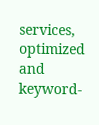services, optimized and keyword-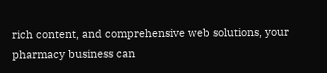rich content, and comprehensive web solutions, your pharmacy business can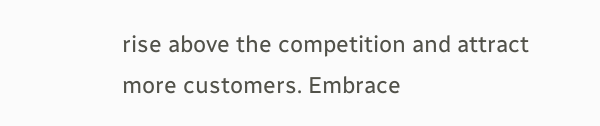rise above the competition and attract more customers. Embrace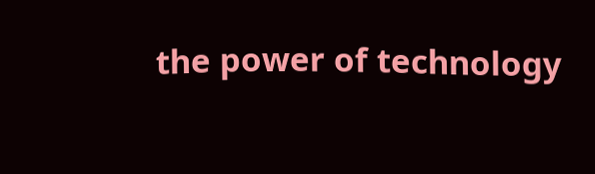the power of technology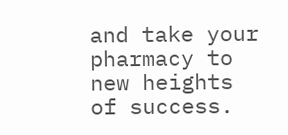and take your pharmacy to new heights of success.